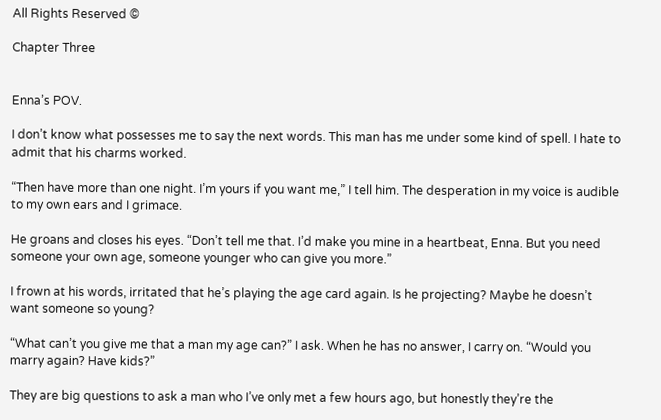All Rights Reserved ©

Chapter Three


Enna’s POV.

I don’t know what possesses me to say the next words. This man has me under some kind of spell. I hate to admit that his charms worked.

“Then have more than one night. I’m yours if you want me,” I tell him. The desperation in my voice is audible to my own ears and I grimace.

He groans and closes his eyes. “Don’t tell me that. I’d make you mine in a heartbeat, Enna. But you need someone your own age, someone younger who can give you more.”

I frown at his words, irritated that he’s playing the age card again. Is he projecting? Maybe he doesn’t want someone so young?

“What can’t you give me that a man my age can?” I ask. When he has no answer, I carry on. “Would you marry again? Have kids?”

They are big questions to ask a man who I’ve only met a few hours ago, but honestly they’re the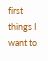first things I want to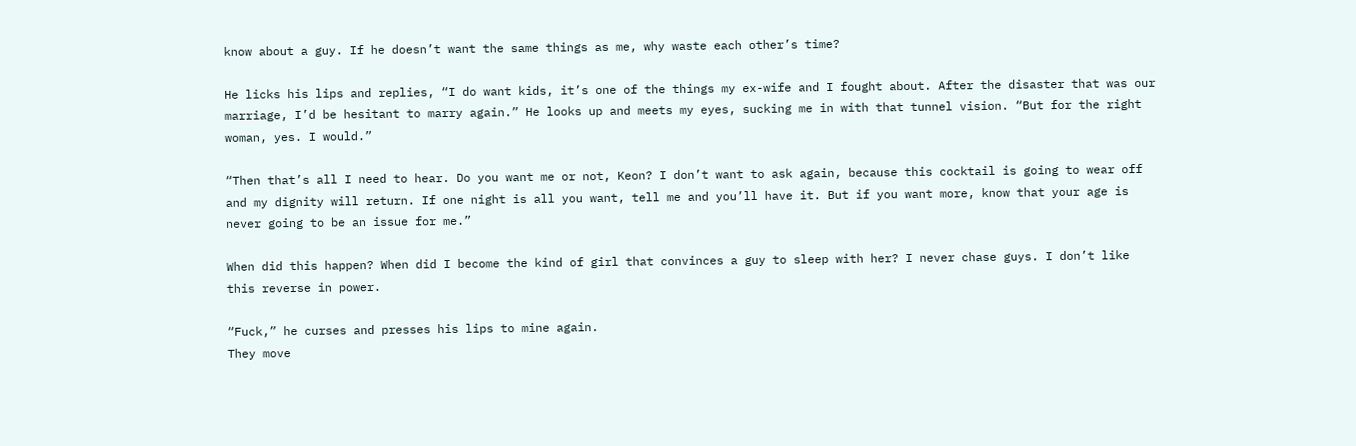know about a guy. If he doesn’t want the same things as me, why waste each other’s time?

He licks his lips and replies, “I do want kids, it’s one of the things my ex-wife and I fought about. After the disaster that was our marriage, I’d be hesitant to marry again.” He looks up and meets my eyes, sucking me in with that tunnel vision. “But for the right woman, yes. I would.”

“Then that’s all I need to hear. Do you want me or not, Keon? I don’t want to ask again, because this cocktail is going to wear off and my dignity will return. If one night is all you want, tell me and you’ll have it. But if you want more, know that your age is never going to be an issue for me.”

When did this happen? When did I become the kind of girl that convinces a guy to sleep with her? I never chase guys. I don’t like this reverse in power.

“Fuck,” he curses and presses his lips to mine again.
They move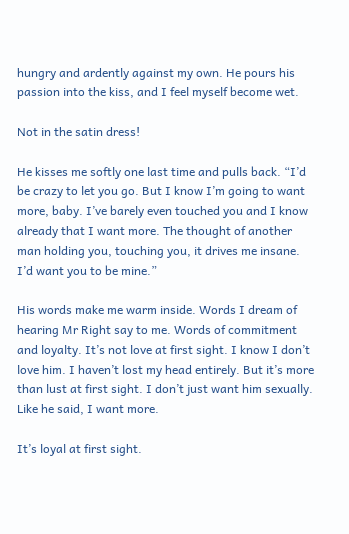hungry and ardently against my own. He pours his passion into the kiss, and I feel myself become wet.

Not in the satin dress!

He kisses me softly one last time and pulls back. “I’d be crazy to let you go. But I know I’m going to want more, baby. I’ve barely even touched you and I know already that I want more. The thought of another man holding you, touching you, it drives me insane. I’d want you to be mine.”

His words make me warm inside. Words I dream of hearing Mr Right say to me. Words of commitment and loyalty. It’s not love at first sight. I know I don’t love him. I haven’t lost my head entirely. But it’s more than lust at first sight. I don’t just want him sexually. Like he said, I want more.

It’s loyal at first sight.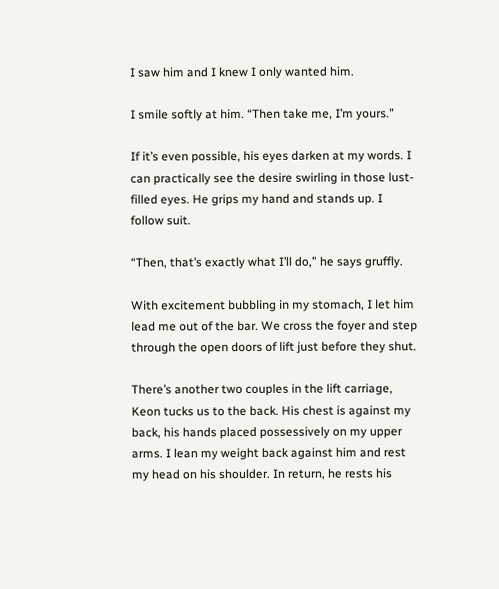I saw him and I knew I only wanted him.

I smile softly at him. “Then take me, I’m yours.”

If it’s even possible, his eyes darken at my words. I can practically see the desire swirling in those lust-filled eyes. He grips my hand and stands up. I follow suit.

“Then, that’s exactly what I’ll do,” he says gruffly.

With excitement bubbling in my stomach, I let him lead me out of the bar. We cross the foyer and step through the open doors of lift just before they shut.

There’s another two couples in the lift carriage, Keon tucks us to the back. His chest is against my back, his hands placed possessively on my upper arms. I lean my weight back against him and rest my head on his shoulder. In return, he rests his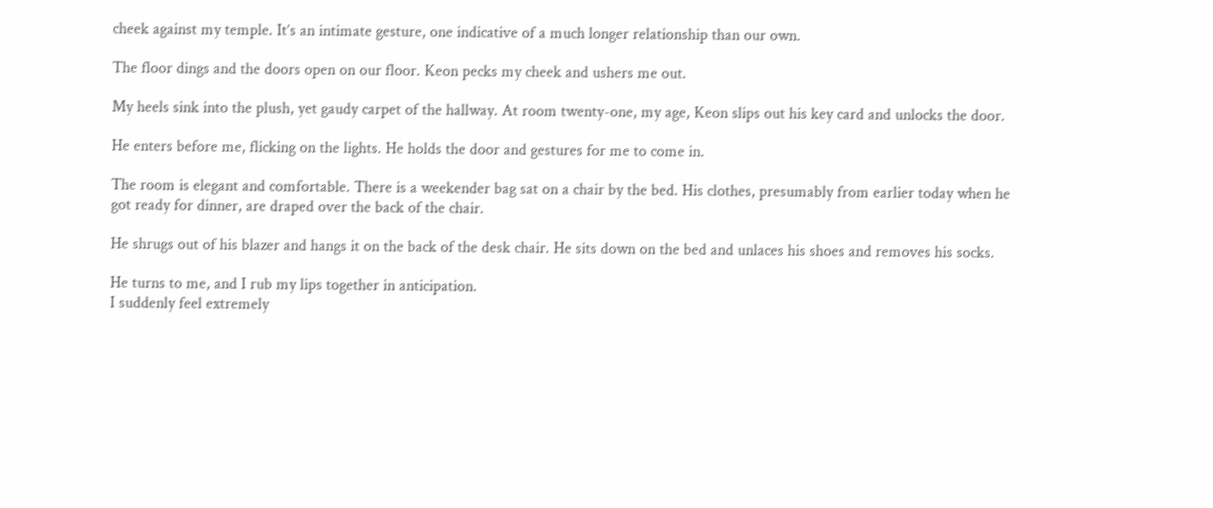cheek against my temple. It’s an intimate gesture, one indicative of a much longer relationship than our own.

The floor dings and the doors open on our floor. Keon pecks my cheek and ushers me out.

My heels sink into the plush, yet gaudy carpet of the hallway. At room twenty-one, my age, Keon slips out his key card and unlocks the door.

He enters before me, flicking on the lights. He holds the door and gestures for me to come in.

The room is elegant and comfortable. There is a weekender bag sat on a chair by the bed. His clothes, presumably from earlier today when he got ready for dinner, are draped over the back of the chair.

He shrugs out of his blazer and hangs it on the back of the desk chair. He sits down on the bed and unlaces his shoes and removes his socks.

He turns to me, and I rub my lips together in anticipation.
I suddenly feel extremely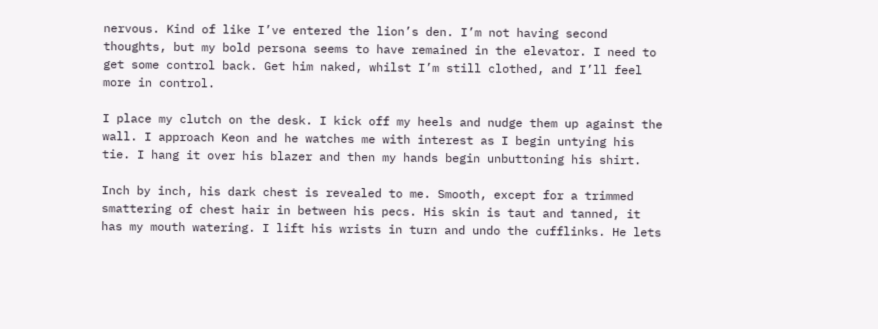nervous. Kind of like I’ve entered the lion’s den. I’m not having second thoughts, but my bold persona seems to have remained in the elevator. I need to get some control back. Get him naked, whilst I’m still clothed, and I’ll feel more in control.

I place my clutch on the desk. I kick off my heels and nudge them up against the wall. I approach Keon and he watches me with interest as I begin untying his tie. I hang it over his blazer and then my hands begin unbuttoning his shirt.

Inch by inch, his dark chest is revealed to me. Smooth, except for a trimmed smattering of chest hair in between his pecs. His skin is taut and tanned, it has my mouth watering. I lift his wrists in turn and undo the cufflinks. He lets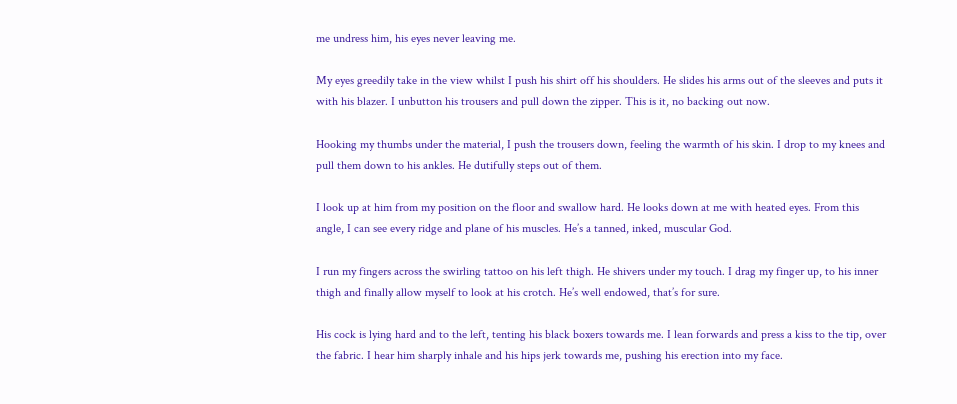me undress him, his eyes never leaving me.

My eyes greedily take in the view whilst I push his shirt off his shoulders. He slides his arms out of the sleeves and puts it with his blazer. I unbutton his trousers and pull down the zipper. This is it, no backing out now.

Hooking my thumbs under the material, I push the trousers down, feeling the warmth of his skin. I drop to my knees and pull them down to his ankles. He dutifully steps out of them.

I look up at him from my position on the floor and swallow hard. He looks down at me with heated eyes. From this angle, I can see every ridge and plane of his muscles. He’s a tanned, inked, muscular God.

I run my fingers across the swirling tattoo on his left thigh. He shivers under my touch. I drag my finger up, to his inner thigh and finally allow myself to look at his crotch. He’s well endowed, that’s for sure.

His cock is lying hard and to the left, tenting his black boxers towards me. I lean forwards and press a kiss to the tip, over the fabric. I hear him sharply inhale and his hips jerk towards me, pushing his erection into my face.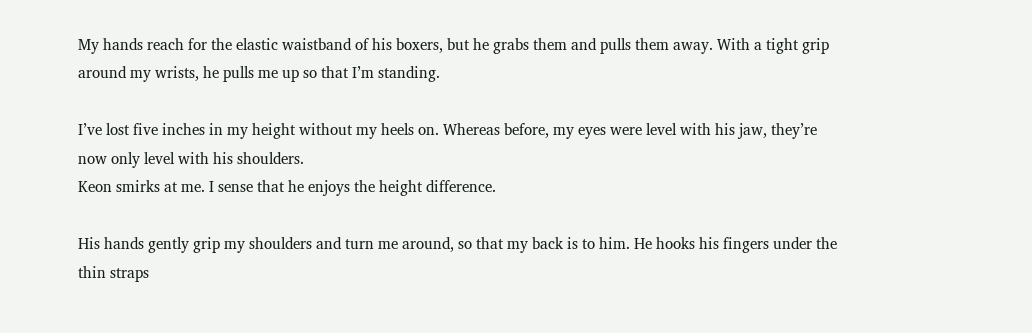My hands reach for the elastic waistband of his boxers, but he grabs them and pulls them away. With a tight grip around my wrists, he pulls me up so that I’m standing.

I’ve lost five inches in my height without my heels on. Whereas before, my eyes were level with his jaw, they’re now only level with his shoulders.
Keon smirks at me. I sense that he enjoys the height difference.

His hands gently grip my shoulders and turn me around, so that my back is to him. He hooks his fingers under the thin straps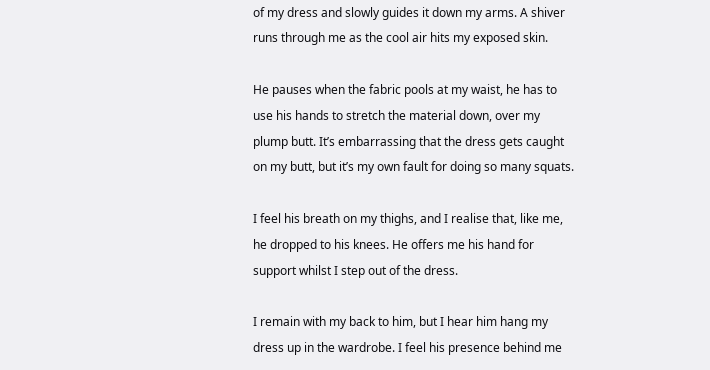of my dress and slowly guides it down my arms. A shiver runs through me as the cool air hits my exposed skin.

He pauses when the fabric pools at my waist, he has to use his hands to stretch the material down, over my plump butt. It’s embarrassing that the dress gets caught on my butt, but it’s my own fault for doing so many squats.

I feel his breath on my thighs, and I realise that, like me, he dropped to his knees. He offers me his hand for support whilst I step out of the dress.

I remain with my back to him, but I hear him hang my dress up in the wardrobe. I feel his presence behind me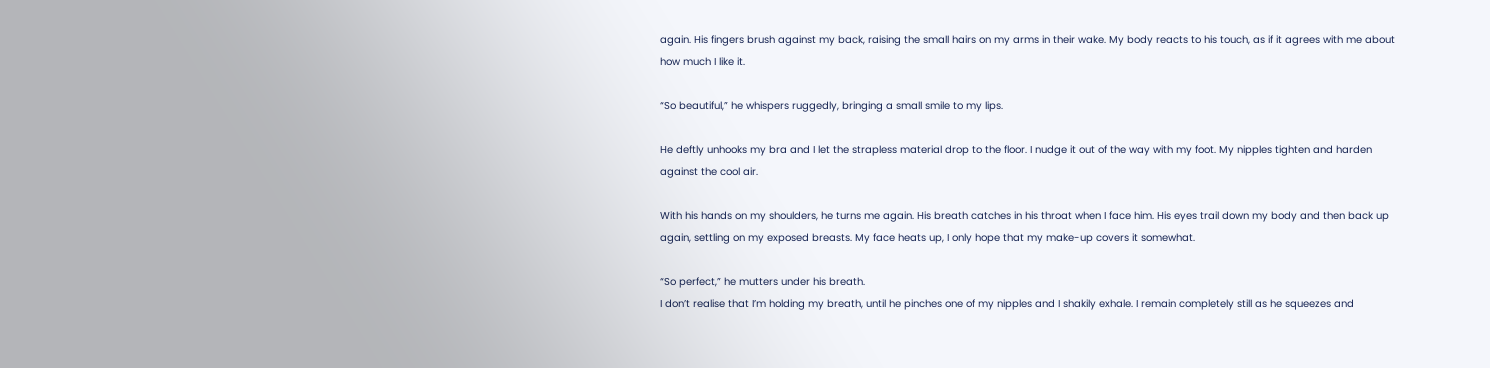again. His fingers brush against my back, raising the small hairs on my arms in their wake. My body reacts to his touch, as if it agrees with me about how much I like it.

“So beautiful,” he whispers ruggedly, bringing a small smile to my lips.

He deftly unhooks my bra and I let the strapless material drop to the floor. I nudge it out of the way with my foot. My nipples tighten and harden against the cool air.

With his hands on my shoulders, he turns me again. His breath catches in his throat when I face him. His eyes trail down my body and then back up again, settling on my exposed breasts. My face heats up, I only hope that my make-up covers it somewhat.

“So perfect,” he mutters under his breath.
I don’t realise that I’m holding my breath, until he pinches one of my nipples and I shakily exhale. I remain completely still as he squeezes and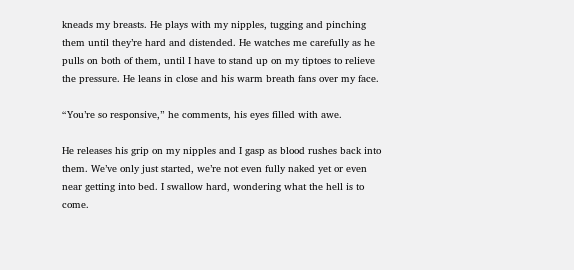kneads my breasts. He plays with my nipples, tugging and pinching them until they’re hard and distended. He watches me carefully as he pulls on both of them, until I have to stand up on my tiptoes to relieve the pressure. He leans in close and his warm breath fans over my face.

“You’re so responsive,” he comments, his eyes filled with awe.

He releases his grip on my nipples and I gasp as blood rushes back into them. We’ve only just started, we’re not even fully naked yet or even near getting into bed. I swallow hard, wondering what the hell is to come.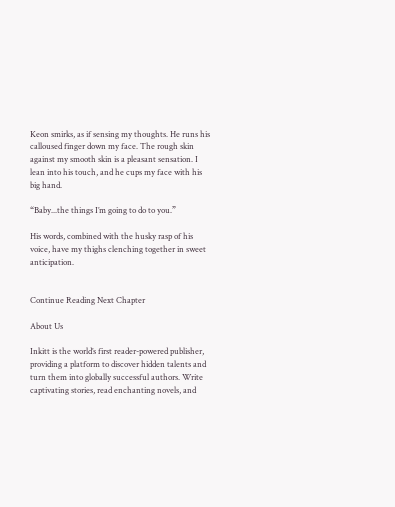Keon smirks, as if sensing my thoughts. He runs his calloused finger down my face. The rough skin against my smooth skin is a pleasant sensation. I lean into his touch, and he cups my face with his big hand.

“Baby...the things I’m going to do to you.”

His words, combined with the husky rasp of his voice, have my thighs clenching together in sweet anticipation.


Continue Reading Next Chapter

About Us

Inkitt is the world’s first reader-powered publisher, providing a platform to discover hidden talents and turn them into globally successful authors. Write captivating stories, read enchanting novels, and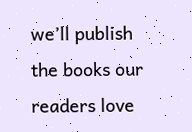we’ll publish the books our readers love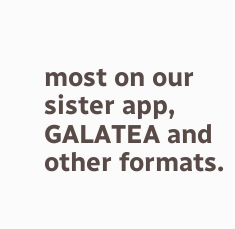most on our sister app, GALATEA and other formats.